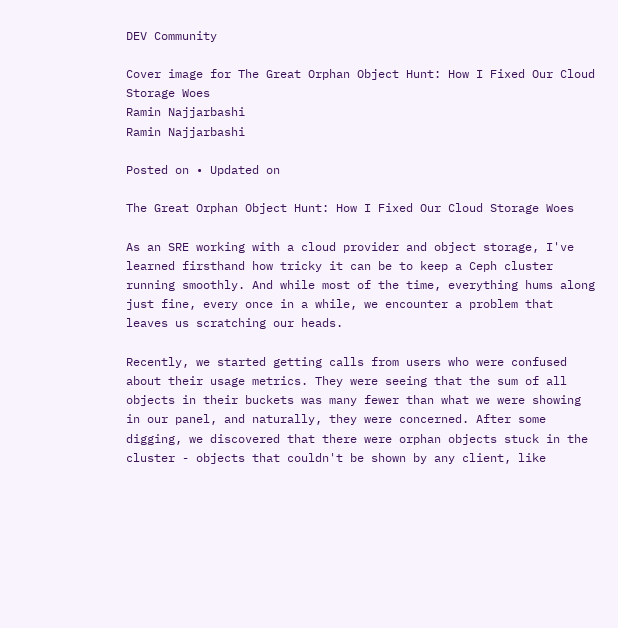DEV Community

Cover image for The Great Orphan Object Hunt: How I Fixed Our Cloud Storage Woes
Ramin Najjarbashi
Ramin Najjarbashi

Posted on • Updated on

The Great Orphan Object Hunt: How I Fixed Our Cloud Storage Woes

As an SRE working with a cloud provider and object storage, I've learned firsthand how tricky it can be to keep a Ceph cluster running smoothly. And while most of the time, everything hums along just fine, every once in a while, we encounter a problem that leaves us scratching our heads.

Recently, we started getting calls from users who were confused about their usage metrics. They were seeing that the sum of all objects in their buckets was many fewer than what we were showing in our panel, and naturally, they were concerned. After some digging, we discovered that there were orphan objects stuck in the cluster - objects that couldn't be shown by any client, like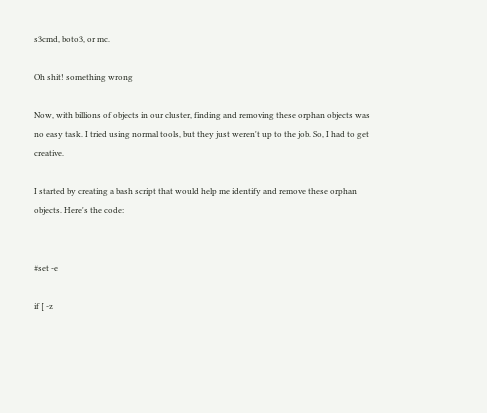s3cmd, boto3, or mc.

Oh shit! something wrong

Now, with billions of objects in our cluster, finding and removing these orphan objects was no easy task. I tried using normal tools, but they just weren't up to the job. So, I had to get creative.

I started by creating a bash script that would help me identify and remove these orphan objects. Here's the code:


#set -e

if [ -z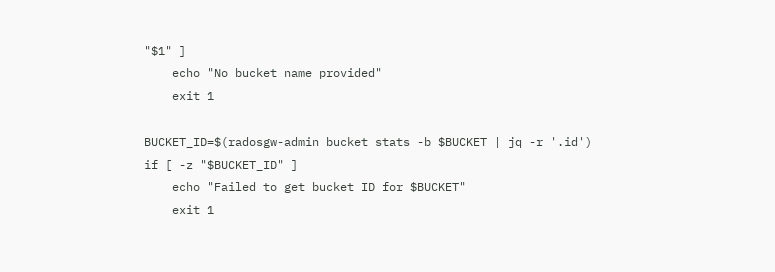"$1" ]
    echo "No bucket name provided"
    exit 1

BUCKET_ID=$(radosgw-admin bucket stats -b $BUCKET | jq -r '.id')
if [ -z "$BUCKET_ID" ]
    echo "Failed to get bucket ID for $BUCKET"
    exit 1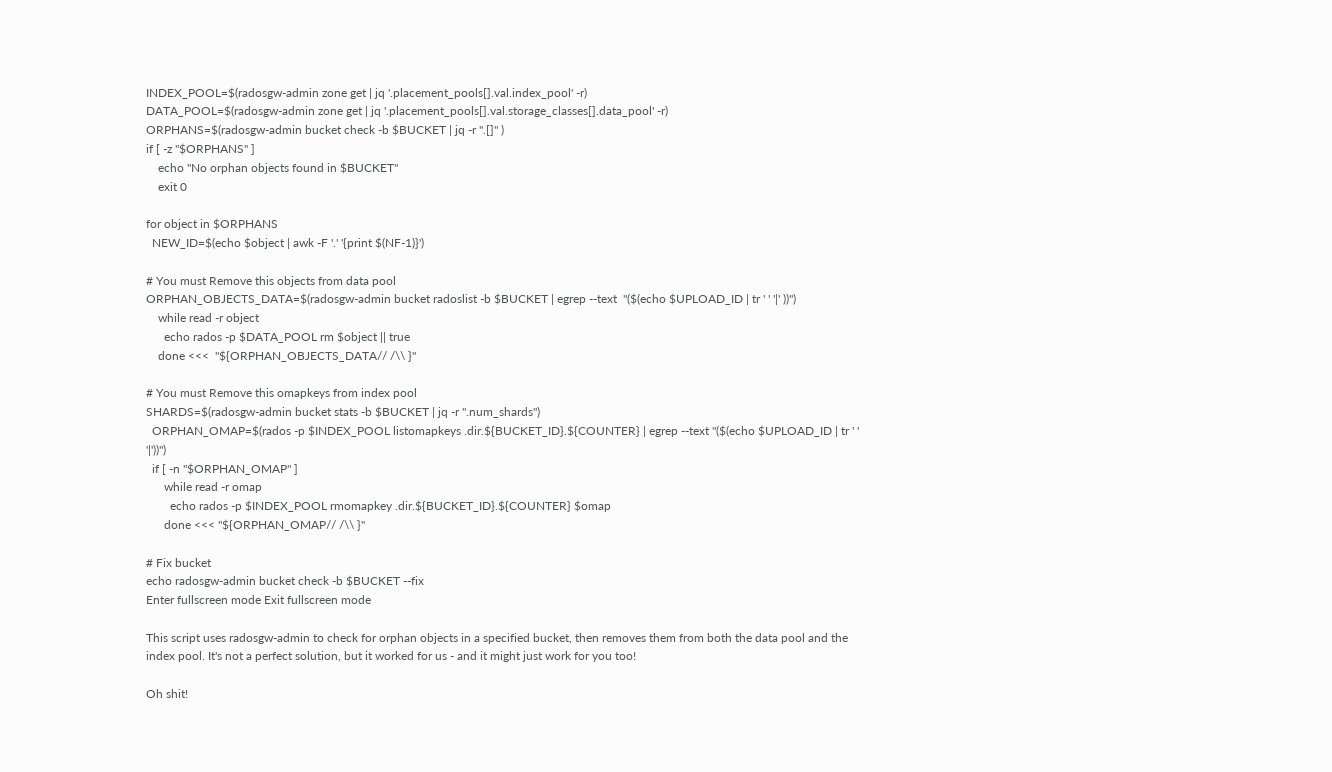INDEX_POOL=$(radosgw-admin zone get | jq '.placement_pools[].val.index_pool' -r)
DATA_POOL=$(radosgw-admin zone get | jq '.placement_pools[].val.storage_classes[].data_pool' -r)
ORPHANS=$(radosgw-admin bucket check -b $BUCKET | jq -r ".[]" )
if [ -z "$ORPHANS" ]
    echo "No orphan objects found in $BUCKET"
    exit 0

for object in $ORPHANS
  NEW_ID=$(echo $object | awk -F '.' '{print $(NF-1)}')

# You must Remove this objects from data pool
ORPHAN_OBJECTS_DATA=$(radosgw-admin bucket radoslist -b $BUCKET | egrep --text  "($(echo $UPLOAD_ID | tr ' ' '|' ))")
    while read -r object
      echo rados -p $DATA_POOL rm $object || true
    done <<<  "${ORPHAN_OBJECTS_DATA// /\\ }"

# You must Remove this omapkeys from index pool
SHARDS=$(radosgw-admin bucket stats -b $BUCKET | jq -r ".num_shards")
  ORPHAN_OMAP=$(rados -p $INDEX_POOL listomapkeys .dir.${BUCKET_ID}.${COUNTER} | egrep --text "($(echo $UPLOAD_ID | tr ' ' '|'))")
  if [ -n "$ORPHAN_OMAP" ]
      while read -r omap
        echo rados -p $INDEX_POOL rmomapkey .dir.${BUCKET_ID}.${COUNTER} $omap
      done <<< "${ORPHAN_OMAP// /\\ }"

# Fix bucket
echo radosgw-admin bucket check -b $BUCKET --fix
Enter fullscreen mode Exit fullscreen mode

This script uses radosgw-admin to check for orphan objects in a specified bucket, then removes them from both the data pool and the index pool. It's not a perfect solution, but it worked for us - and it might just work for you too!

Oh shit!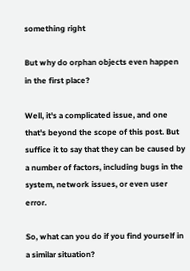something right

But why do orphan objects even happen in the first place?

Well, it's a complicated issue, and one that's beyond the scope of this post. But suffice it to say that they can be caused by a number of factors, including bugs in the system, network issues, or even user error.

So, what can you do if you find yourself in a similar situation?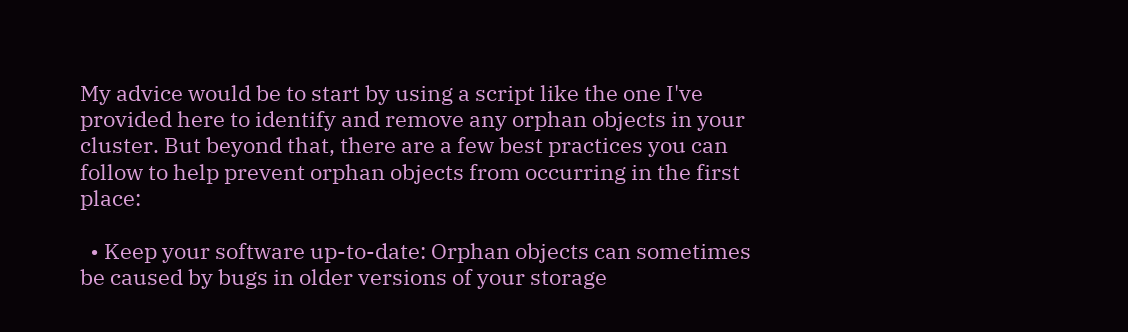My advice would be to start by using a script like the one I've provided here to identify and remove any orphan objects in your cluster. But beyond that, there are a few best practices you can follow to help prevent orphan objects from occurring in the first place:

  • Keep your software up-to-date: Orphan objects can sometimes be caused by bugs in older versions of your storage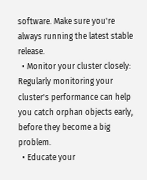software. Make sure you're always running the latest stable release.
  • Monitor your cluster closely: Regularly monitoring your cluster's performance can help you catch orphan objects early, before they become a big problem.
  • Educate your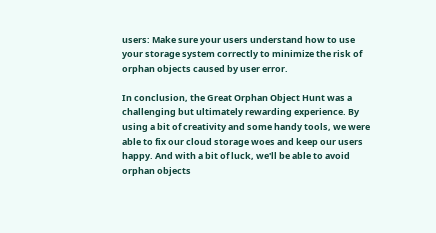users: Make sure your users understand how to use your storage system correctly to minimize the risk of orphan objects caused by user error.

In conclusion, the Great Orphan Object Hunt was a challenging but ultimately rewarding experience. By using a bit of creativity and some handy tools, we were able to fix our cloud storage woes and keep our users happy. And with a bit of luck, we'll be able to avoid orphan objects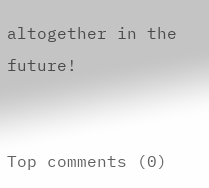altogether in the future!


Top comments (0)